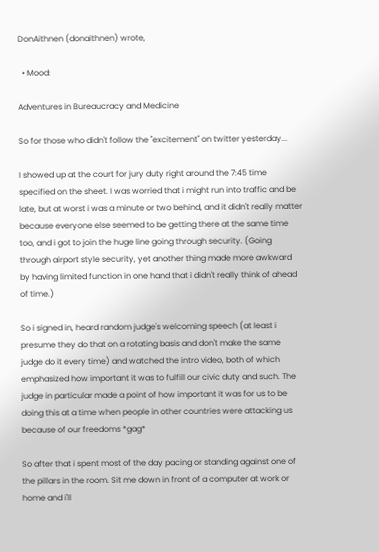DonAithnen (donaithnen) wrote,

  • Mood:

Adventures in Bureaucracy and Medicine

So for those who didn't follow the "excitement" on twitter yesterday...

I showed up at the court for jury duty right around the 7:45 time specified on the sheet. I was worried that i might run into traffic and be late, but at worst i was a minute or two behind, and it didn't really matter because everyone else seemed to be getting there at the same time too, and i got to join the huge line going through security. (Going through airport style security, yet another thing made more awkward by having limited function in one hand that i didn't really think of ahead of time.)

So i signed in, heard random judge's welcoming speech (at least i presume they do that on a rotating basis and don't make the same judge do it every time) and watched the intro video, both of which emphasized how important it was to fulfill our civic duty and such. The judge in particular made a point of how important it was for us to be doing this at a time when people in other countries were attacking us because of our freedoms *gag*

So after that i spent most of the day pacing or standing against one of the pillars in the room. Sit me down in front of a computer at work or home and i'll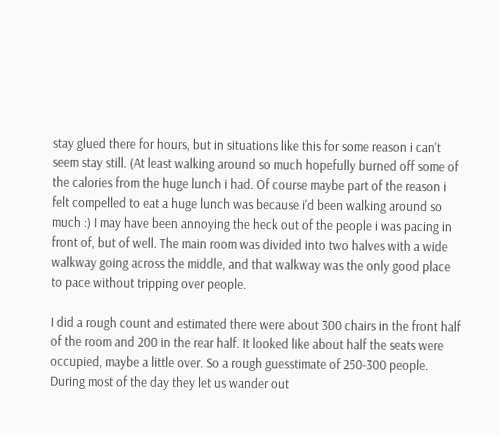stay glued there for hours, but in situations like this for some reason i can't seem stay still. (At least walking around so much hopefully burned off some of the calories from the huge lunch i had. Of course maybe part of the reason i felt compelled to eat a huge lunch was because i'd been walking around so much :) I may have been annoying the heck out of the people i was pacing in front of, but of well. The main room was divided into two halves with a wide walkway going across the middle, and that walkway was the only good place to pace without tripping over people.

I did a rough count and estimated there were about 300 chairs in the front half of the room and 200 in the rear half. It looked like about half the seats were occupied, maybe a little over. So a rough guesstimate of 250-300 people. During most of the day they let us wander out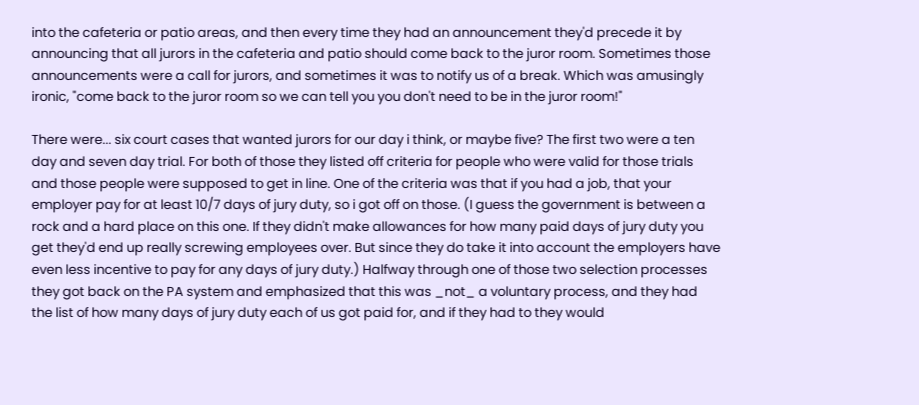into the cafeteria or patio areas, and then every time they had an announcement they'd precede it by announcing that all jurors in the cafeteria and patio should come back to the juror room. Sometimes those announcements were a call for jurors, and sometimes it was to notify us of a break. Which was amusingly ironic, "come back to the juror room so we can tell you you don't need to be in the juror room!"

There were... six court cases that wanted jurors for our day i think, or maybe five? The first two were a ten day and seven day trial. For both of those they listed off criteria for people who were valid for those trials and those people were supposed to get in line. One of the criteria was that if you had a job, that your employer pay for at least 10/7 days of jury duty, so i got off on those. (I guess the government is between a rock and a hard place on this one. If they didn't make allowances for how many paid days of jury duty you get they'd end up really screwing employees over. But since they do take it into account the employers have even less incentive to pay for any days of jury duty.) Halfway through one of those two selection processes they got back on the PA system and emphasized that this was _not_ a voluntary process, and they had the list of how many days of jury duty each of us got paid for, and if they had to they would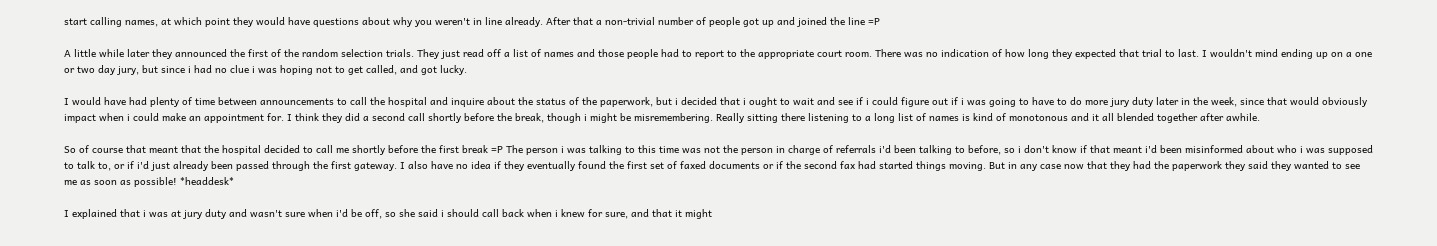start calling names, at which point they would have questions about why you weren't in line already. After that a non-trivial number of people got up and joined the line =P

A little while later they announced the first of the random selection trials. They just read off a list of names and those people had to report to the appropriate court room. There was no indication of how long they expected that trial to last. I wouldn't mind ending up on a one or two day jury, but since i had no clue i was hoping not to get called, and got lucky.

I would have had plenty of time between announcements to call the hospital and inquire about the status of the paperwork, but i decided that i ought to wait and see if i could figure out if i was going to have to do more jury duty later in the week, since that would obviously impact when i could make an appointment for. I think they did a second call shortly before the break, though i might be misremembering. Really sitting there listening to a long list of names is kind of monotonous and it all blended together after awhile.

So of course that meant that the hospital decided to call me shortly before the first break =P The person i was talking to this time was not the person in charge of referrals i'd been talking to before, so i don't know if that meant i'd been misinformed about who i was supposed to talk to, or if i'd just already been passed through the first gateway. I also have no idea if they eventually found the first set of faxed documents or if the second fax had started things moving. But in any case now that they had the paperwork they said they wanted to see me as soon as possible! *headdesk*

I explained that i was at jury duty and wasn't sure when i'd be off, so she said i should call back when i knew for sure, and that it might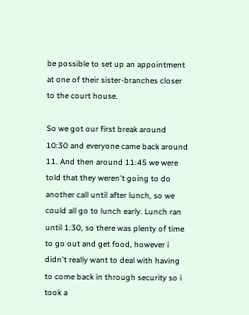be possible to set up an appointment at one of their sister-branches closer to the court house.

So we got our first break around 10:30 and everyone came back around 11. And then around 11:45 we were told that they weren't going to do another call until after lunch, so we could all go to lunch early. Lunch ran until 1:30, so there was plenty of time to go out and get food, however i didn't really want to deal with having to come back in through security so i took a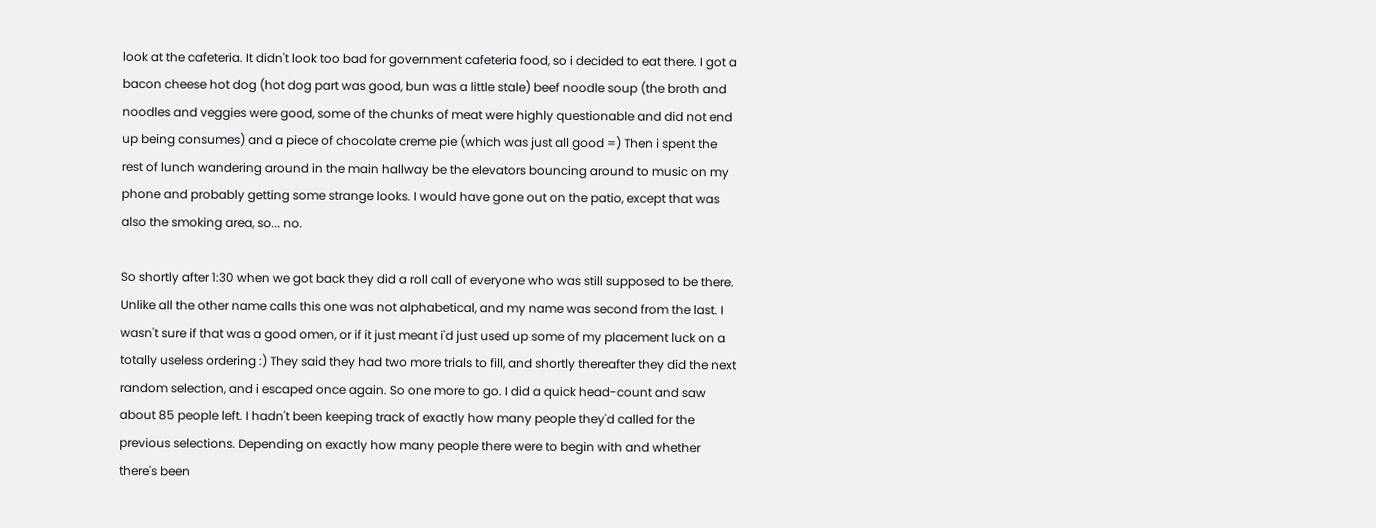look at the cafeteria. It didn't look too bad for government cafeteria food, so i decided to eat there. I got a bacon cheese hot dog (hot dog part was good, bun was a little stale) beef noodle soup (the broth and noodles and veggies were good, some of the chunks of meat were highly questionable and did not end up being consumes) and a piece of chocolate creme pie (which was just all good =) Then i spent the rest of lunch wandering around in the main hallway be the elevators bouncing around to music on my phone and probably getting some strange looks. I would have gone out on the patio, except that was also the smoking area, so... no.

So shortly after 1:30 when we got back they did a roll call of everyone who was still supposed to be there. Unlike all the other name calls this one was not alphabetical, and my name was second from the last. I wasn't sure if that was a good omen, or if it just meant i'd just used up some of my placement luck on a totally useless ordering :) They said they had two more trials to fill, and shortly thereafter they did the next random selection, and i escaped once again. So one more to go. I did a quick head-count and saw about 85 people left. I hadn't been keeping track of exactly how many people they'd called for the previous selections. Depending on exactly how many people there were to begin with and whether there's been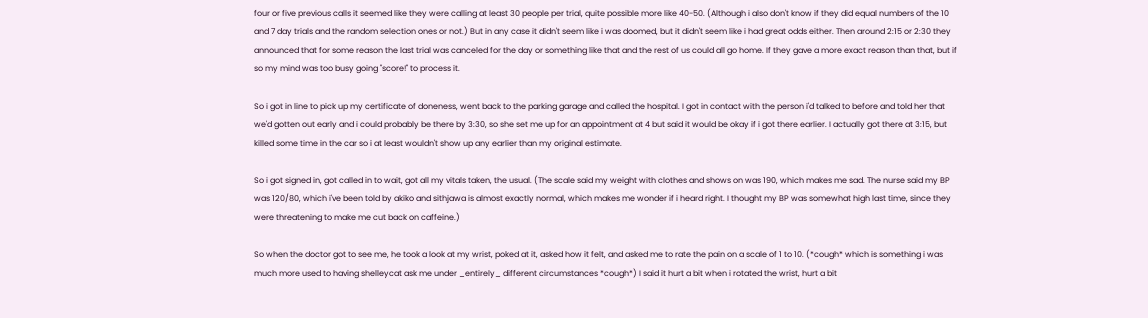four or five previous calls it seemed like they were calling at least 30 people per trial, quite possible more like 40-50. (Although i also don't know if they did equal numbers of the 10 and 7 day trials and the random selection ones or not.) But in any case it didn't seem like i was doomed, but it didn't seem like i had great odds either. Then around 2:15 or 2:30 they announced that for some reason the last trial was canceled for the day or something like that and the rest of us could all go home. If they gave a more exact reason than that, but if so my mind was too busy going "score!" to process it.

So i got in line to pick up my certificate of doneness, went back to the parking garage and called the hospital. I got in contact with the person i'd talked to before and told her that we'd gotten out early and i could probably be there by 3:30, so she set me up for an appointment at 4 but said it would be okay if i got there earlier. I actually got there at 3:15, but killed some time in the car so i at least wouldn't show up any earlier than my original estimate.

So i got signed in, got called in to wait, got all my vitals taken, the usual. (The scale said my weight with clothes and shows on was 190, which makes me sad. The nurse said my BP was 120/80, which i've been told by akiko and sithjawa is almost exactly normal, which makes me wonder if i heard right. I thought my BP was somewhat high last time, since they were threatening to make me cut back on caffeine.)

So when the doctor got to see me, he took a look at my wrist, poked at it, asked how it felt, and asked me to rate the pain on a scale of 1 to 10. (*cough* which is something i was much more used to having shelleycat ask me under _entirely_ different circumstances *cough*) I said it hurt a bit when i rotated the wrist, hurt a bit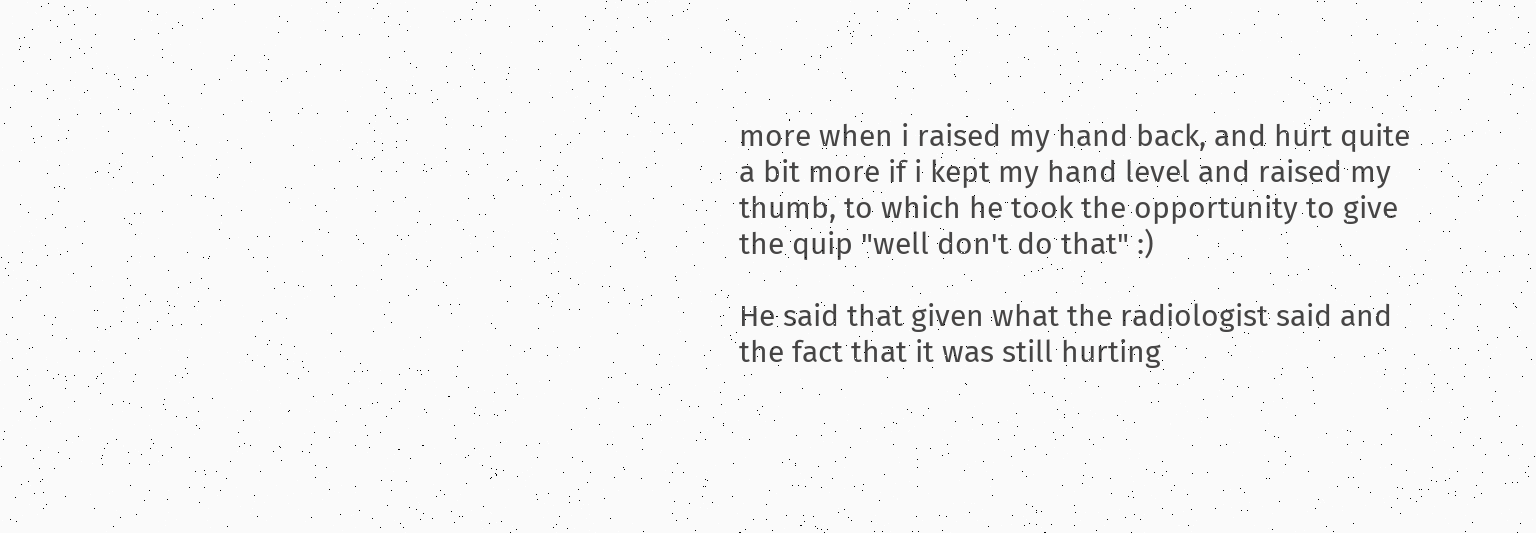more when i raised my hand back, and hurt quite a bit more if i kept my hand level and raised my thumb, to which he took the opportunity to give the quip "well don't do that" :)

He said that given what the radiologist said and the fact that it was still hurting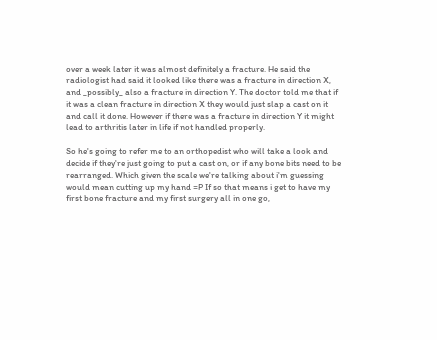over a week later it was almost definitely a fracture. He said the radiologist had said it looked like there was a fracture in direction X, and _possibly_ also a fracture in direction Y. The doctor told me that if it was a clean fracture in direction X they would just slap a cast on it and call it done. However if there was a fracture in direction Y it might lead to arthritis later in life if not handled properly.

So he's going to refer me to an orthopedist who will take a look and decide if they're just going to put a cast on, or if any bone bits need to be rearranged. Which given the scale we're talking about i'm guessing would mean cutting up my hand =P If so that means i get to have my first bone fracture and my first surgery all in one go,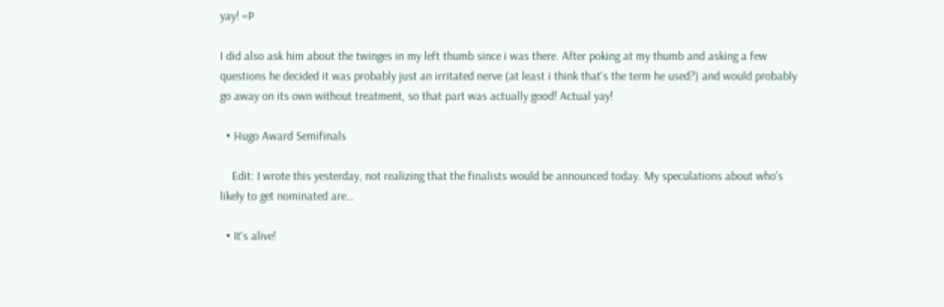yay! =P

I did also ask him about the twinges in my left thumb since i was there. After poking at my thumb and asking a few questions he decided it was probably just an irritated nerve (at least i think that's the term he used?) and would probably go away on its own without treatment, so that part was actually good! Actual yay!

  • Hugo Award Semifinals

    Edit: I wrote this yesterday, not realizing that the finalists would be announced today. My speculations about who's likely to get nominated are…

  • It's alive!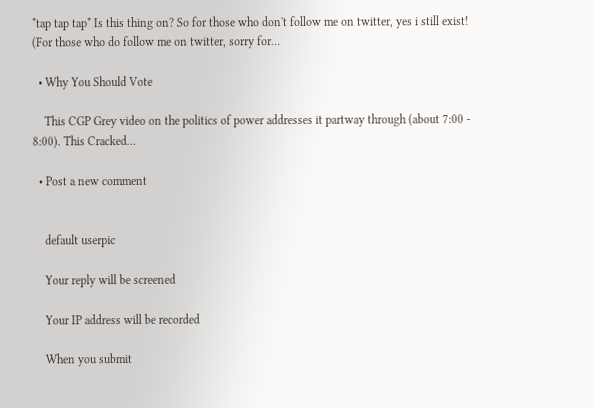*tap tap tap* Is this thing on? So for those who don't follow me on twitter, yes i still exist! (For those who do follow me on twitter, sorry for…

  • Why You Should Vote

    This CGP Grey video on the politics of power addresses it partway through (about 7:00 - 8:00). This Cracked…

  • Post a new comment


    default userpic

    Your reply will be screened

    Your IP address will be recorded

    When you submit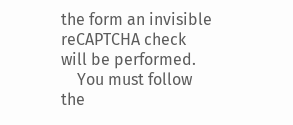the form an invisible reCAPTCHA check will be performed.
    You must follow the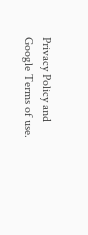Privacy Policy and Google Terms of use.